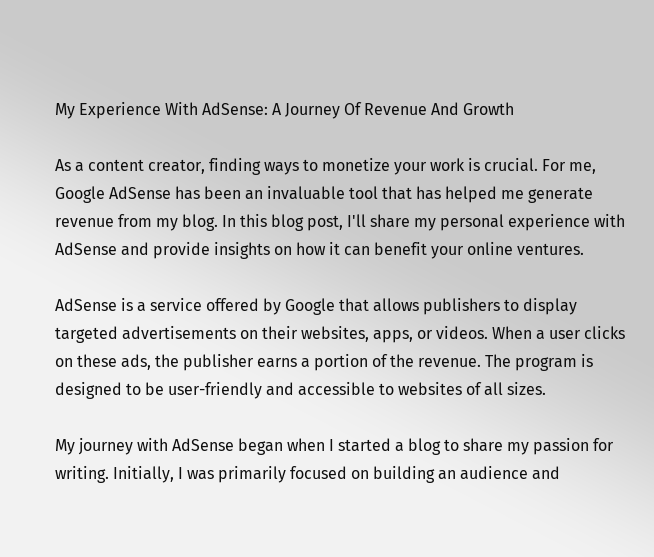My Experience With AdSense: A Journey Of Revenue And Growth

As a content creator, finding ways to monetize your work is crucial. For me, Google AdSense has been an invaluable tool that has helped me generate revenue from my blog. In this blog post, I'll share my personal experience with AdSense and provide insights on how it can benefit your online ventures.

AdSense is a service offered by Google that allows publishers to display targeted advertisements on their websites, apps, or videos. When a user clicks on these ads, the publisher earns a portion of the revenue. The program is designed to be user-friendly and accessible to websites of all sizes.

My journey with AdSense began when I started a blog to share my passion for writing. Initially, I was primarily focused on building an audience and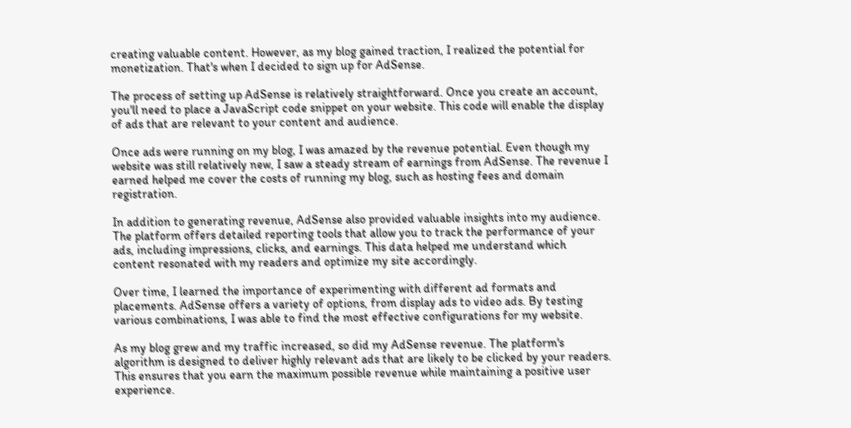creating valuable content. However, as my blog gained traction, I realized the potential for monetization. That's when I decided to sign up for AdSense.

The process of setting up AdSense is relatively straightforward. Once you create an account, you'll need to place a JavaScript code snippet on your website. This code will enable the display of ads that are relevant to your content and audience.

Once ads were running on my blog, I was amazed by the revenue potential. Even though my website was still relatively new, I saw a steady stream of earnings from AdSense. The revenue I earned helped me cover the costs of running my blog, such as hosting fees and domain registration.

In addition to generating revenue, AdSense also provided valuable insights into my audience. The platform offers detailed reporting tools that allow you to track the performance of your ads, including impressions, clicks, and earnings. This data helped me understand which content resonated with my readers and optimize my site accordingly.

Over time, I learned the importance of experimenting with different ad formats and placements. AdSense offers a variety of options, from display ads to video ads. By testing various combinations, I was able to find the most effective configurations for my website.

As my blog grew and my traffic increased, so did my AdSense revenue. The platform's algorithm is designed to deliver highly relevant ads that are likely to be clicked by your readers. This ensures that you earn the maximum possible revenue while maintaining a positive user experience.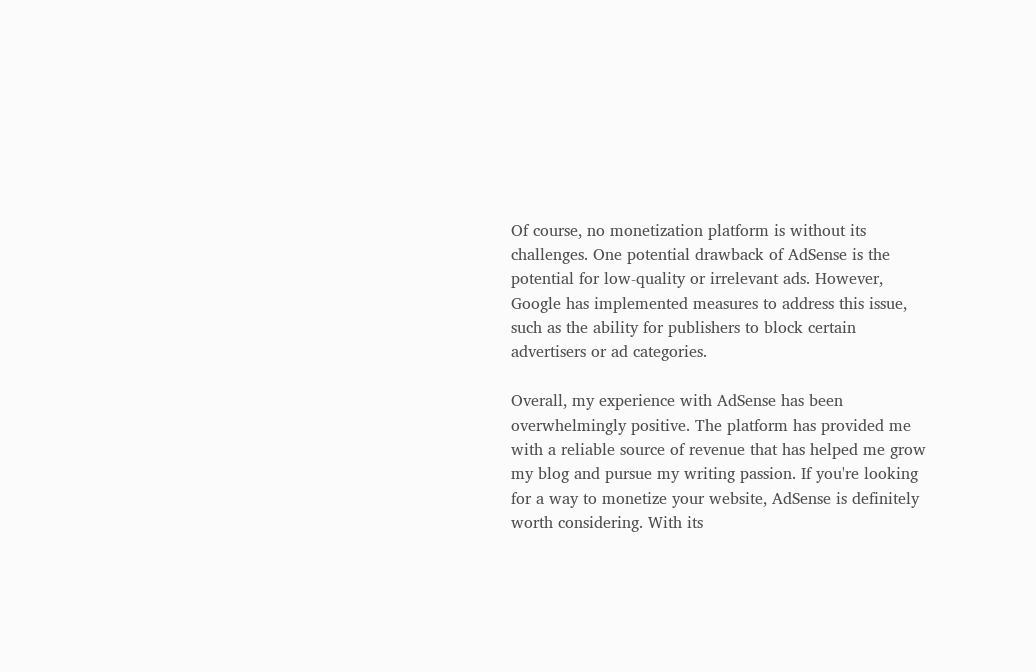Of course, no monetization platform is without its challenges. One potential drawback of AdSense is the potential for low-quality or irrelevant ads. However, Google has implemented measures to address this issue, such as the ability for publishers to block certain advertisers or ad categories.

Overall, my experience with AdSense has been overwhelmingly positive. The platform has provided me with a reliable source of revenue that has helped me grow my blog and pursue my writing passion. If you're looking for a way to monetize your website, AdSense is definitely worth considering. With its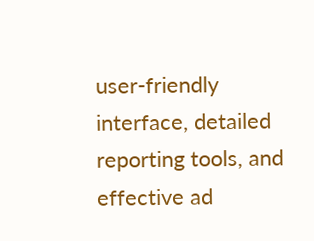user-friendly interface, detailed reporting tools, and effective ad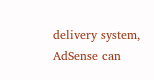delivery system, AdSense can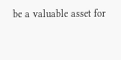be a valuable asset for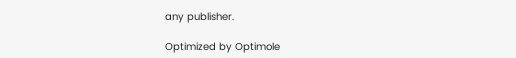any publisher.

Optimized by Optimole